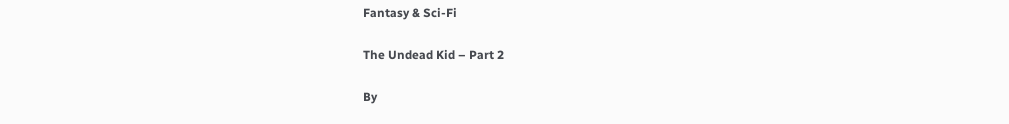Fantasy & Sci-Fi

The Undead Kid – Part 2

By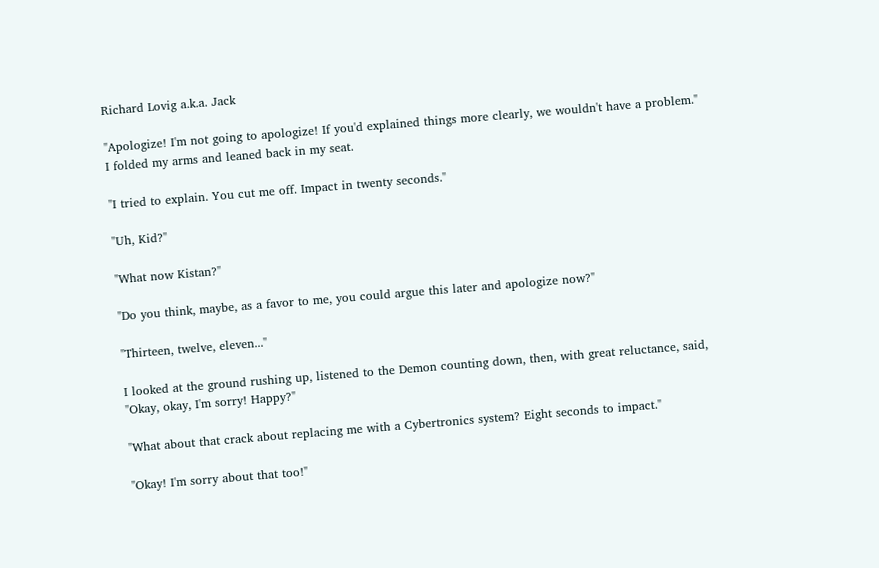Richard Lovig a.k.a. Jack

"Apologize! I'm not going to apologize! If you'd explained things more clearly, we wouldn't have a problem." I folded my arms and leaned back in my seat.

"I tried to explain. You cut me off. Impact in twenty seconds."

"Uh, Kid?"

"What now Kistan?"

"Do you think, maybe, as a favor to me, you could argue this later and apologize now?"

"Thirteen, twelve, eleven..."

I looked at the ground rushing up, listened to the Demon counting down, then, with great reluctance, said, "Okay, okay, I'm sorry! Happy?"

"What about that crack about replacing me with a Cybertronics system? Eight seconds to impact."

"Okay! I'm sorry about that too!"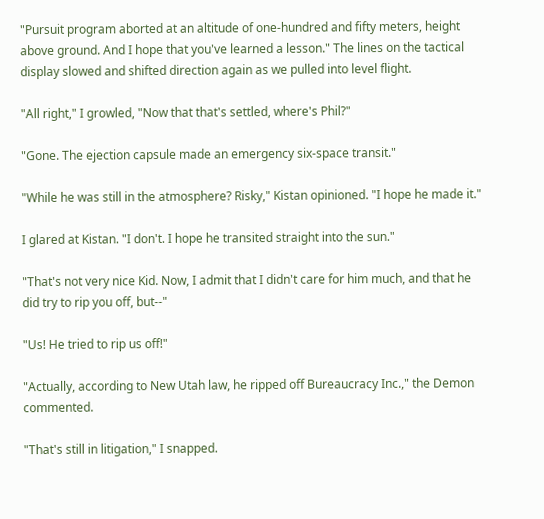"Pursuit program aborted at an altitude of one-hundred and fifty meters, height above ground. And I hope that you've learned a lesson." The lines on the tactical display slowed and shifted direction again as we pulled into level flight.

"All right," I growled, "Now that that's settled, where's Phil?"

"Gone. The ejection capsule made an emergency six-space transit."

"While he was still in the atmosphere? Risky," Kistan opinioned. "I hope he made it."

I glared at Kistan. "I don't. I hope he transited straight into the sun."

"That's not very nice Kid. Now, I admit that I didn't care for him much, and that he did try to rip you off, but--"

"Us! He tried to rip us off!"

"Actually, according to New Utah law, he ripped off Bureaucracy Inc.," the Demon commented.

"That's still in litigation," I snapped.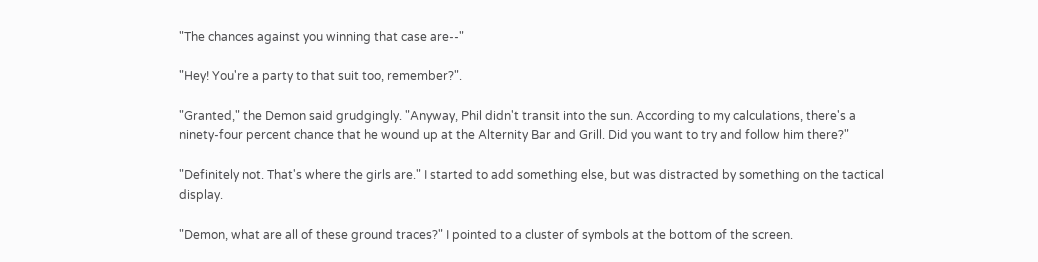"The chances against you winning that case are--"

"Hey! You're a party to that suit too, remember?".

"Granted," the Demon said grudgingly. "Anyway, Phil didn't transit into the sun. According to my calculations, there's a ninety-four percent chance that he wound up at the Alternity Bar and Grill. Did you want to try and follow him there?"

"Definitely not. That's where the girls are." I started to add something else, but was distracted by something on the tactical display.

"Demon, what are all of these ground traces?" I pointed to a cluster of symbols at the bottom of the screen.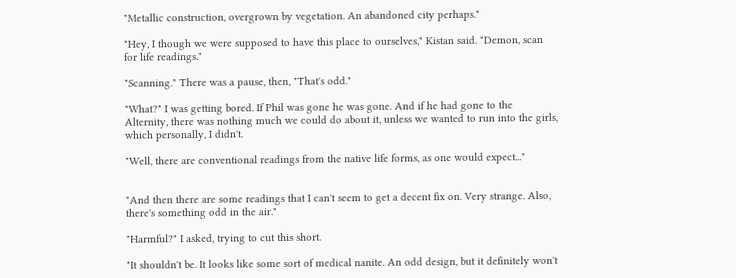"Metallic construction, overgrown by vegetation. An abandoned city perhaps."

"Hey, I though we were supposed to have this place to ourselves," Kistan said. "Demon, scan for life readings."

"Scanning." There was a pause, then, "That's odd."

"What?" I was getting bored. If Phil was gone he was gone. And if he had gone to the Alternity, there was nothing much we could do about it, unless we wanted to run into the girls, which personally, I didn't.

"Well, there are conventional readings from the native life forms, as one would expect..."


"And then there are some readings that I can't seem to get a decent fix on. Very strange. Also, there's something odd in the air."

"Harmful?" I asked, trying to cut this short.

"It shouldn't be. It looks like some sort of medical nanite. An odd design, but it definitely won't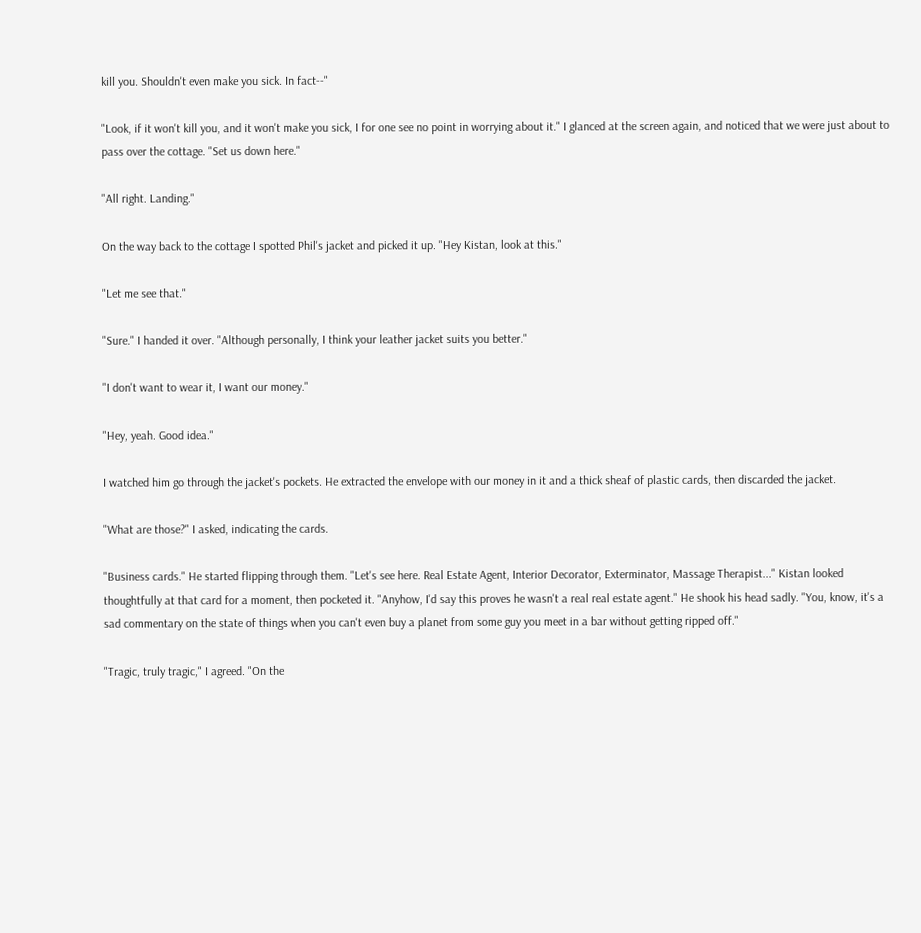kill you. Shouldn't even make you sick. In fact--"

"Look, if it won't kill you, and it won't make you sick, I for one see no point in worrying about it." I glanced at the screen again, and noticed that we were just about to pass over the cottage. "Set us down here."

"All right. Landing."

On the way back to the cottage I spotted Phil's jacket and picked it up. "Hey Kistan, look at this."

"Let me see that."

"Sure." I handed it over. "Although personally, I think your leather jacket suits you better."

"I don't want to wear it, I want our money."

"Hey, yeah. Good idea."

I watched him go through the jacket's pockets. He extracted the envelope with our money in it and a thick sheaf of plastic cards, then discarded the jacket.

"What are those?" I asked, indicating the cards.

"Business cards." He started flipping through them. "Let's see here. Real Estate Agent, Interior Decorator, Exterminator, Massage Therapist..." Kistan looked thoughtfully at that card for a moment, then pocketed it. "Anyhow, I'd say this proves he wasn't a real real estate agent." He shook his head sadly. "You, know, it's a sad commentary on the state of things when you can't even buy a planet from some guy you meet in a bar without getting ripped off."

"Tragic, truly tragic," I agreed. "On the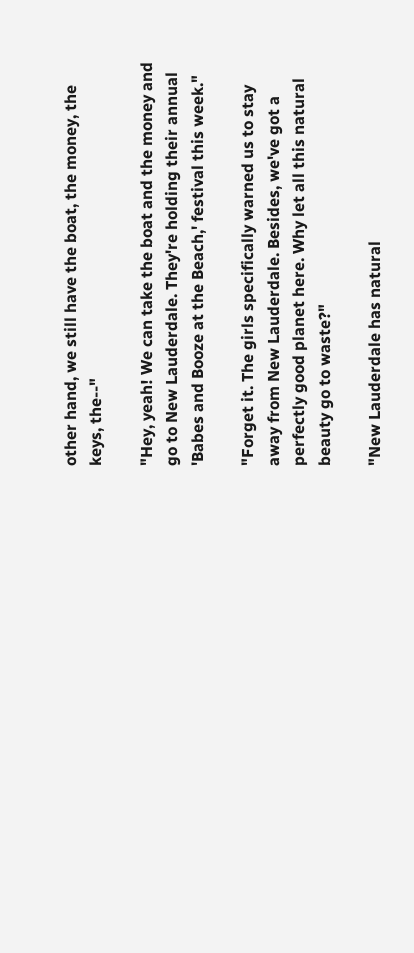other hand, we still have the boat, the money, the keys, the--"

"Hey, yeah! We can take the boat and the money and go to New Lauderdale. They're holding their annual 'Babes and Booze at the Beach,' festival this week."

"Forget it. The girls specifically warned us to stay away from New Lauderdale. Besides, we've got a perfectly good planet here. Why let all this natural beauty go to waste?"

"New Lauderdale has natural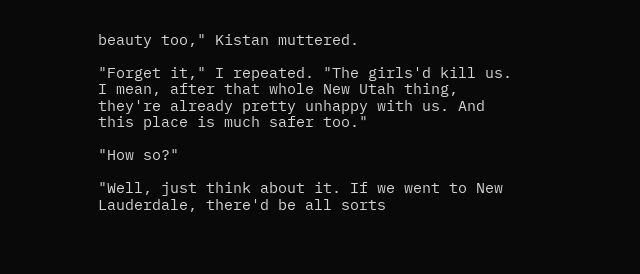beauty too," Kistan muttered.

"Forget it," I repeated. "The girls'd kill us. I mean, after that whole New Utah thing, they're already pretty unhappy with us. And this place is much safer too."

"How so?"

"Well, just think about it. If we went to New Lauderdale, there'd be all sorts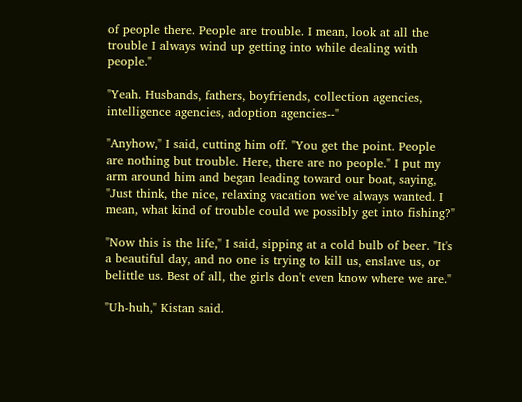of people there. People are trouble. I mean, look at all the trouble I always wind up getting into while dealing with people."

"Yeah. Husbands, fathers, boyfriends, collection agencies, intelligence agencies, adoption agencies--"

"Anyhow," I said, cutting him off. "You get the point. People are nothing but trouble. Here, there are no people." I put my arm around him and began leading toward our boat, saying, "Just think, the nice, relaxing vacation we've always wanted. I mean, what kind of trouble could we possibly get into fishing?"

"Now this is the life," I said, sipping at a cold bulb of beer. "It's a beautiful day, and no one is trying to kill us, enslave us, or belittle us. Best of all, the girls don't even know where we are."

"Uh-huh," Kistan said.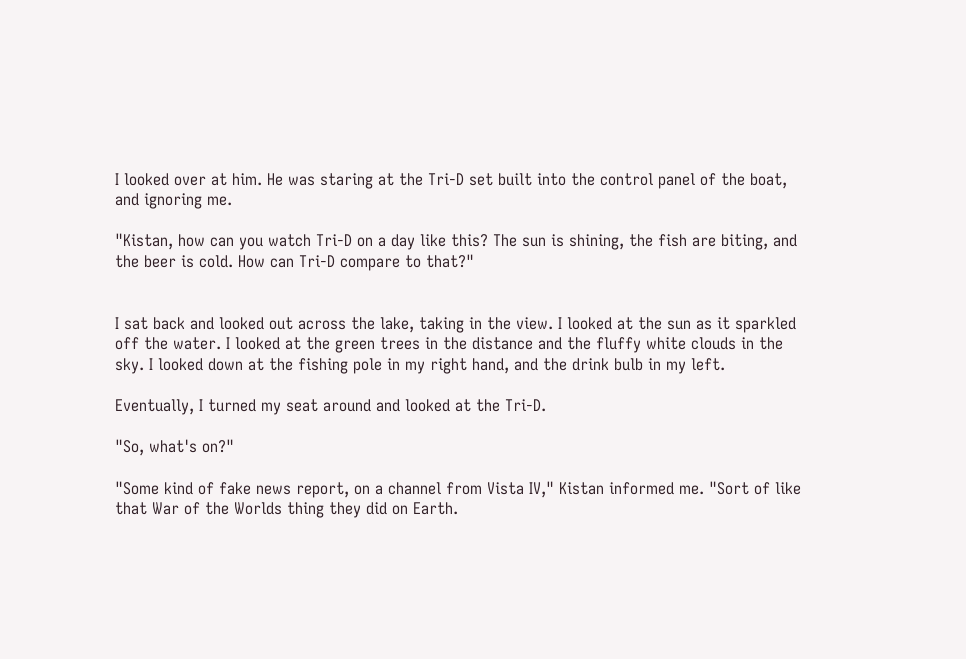I looked over at him. He was staring at the Tri-D set built into the control panel of the boat, and ignoring me.

"Kistan, how can you watch Tri-D on a day like this? The sun is shining, the fish are biting, and the beer is cold. How can Tri-D compare to that?"


I sat back and looked out across the lake, taking in the view. I looked at the sun as it sparkled off the water. I looked at the green trees in the distance and the fluffy white clouds in the sky. I looked down at the fishing pole in my right hand, and the drink bulb in my left.

Eventually, I turned my seat around and looked at the Tri-D.

"So, what's on?"

"Some kind of fake news report, on a channel from Vista IV," Kistan informed me. "Sort of like that War of the Worlds thing they did on Earth.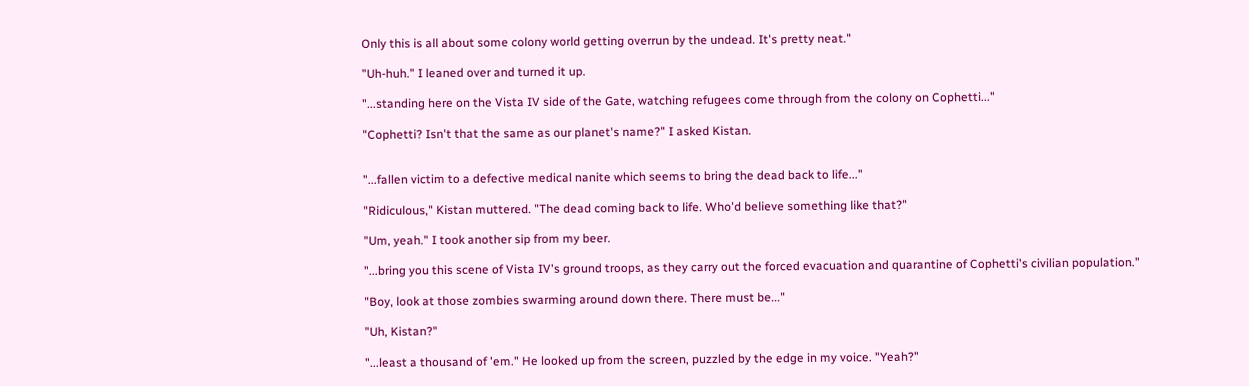Only this is all about some colony world getting overrun by the undead. It's pretty neat."

"Uh-huh." I leaned over and turned it up.

"...standing here on the Vista IV side of the Gate, watching refugees come through from the colony on Cophetti..."

"Cophetti? Isn't that the same as our planet's name?" I asked Kistan.


"...fallen victim to a defective medical nanite which seems to bring the dead back to life..."

"Ridiculous," Kistan muttered. "The dead coming back to life. Who'd believe something like that?"

"Um, yeah." I took another sip from my beer.

"...bring you this scene of Vista IV's ground troops, as they carry out the forced evacuation and quarantine of Cophetti's civilian population."

"Boy, look at those zombies swarming around down there. There must be..."

"Uh, Kistan?"

"...least a thousand of 'em." He looked up from the screen, puzzled by the edge in my voice. "Yeah?"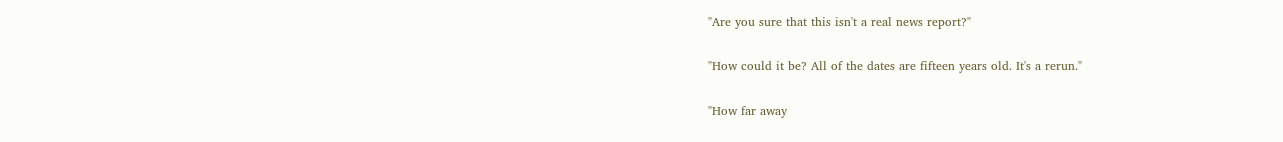"Are you sure that this isn't a real news report?"

"How could it be? All of the dates are fifteen years old. It's a rerun."

"How far away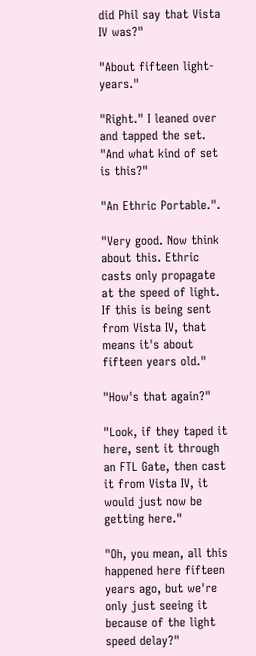did Phil say that Vista IV was?"

"About fifteen light-years."

"Right." I leaned over and tapped the set. "And what kind of set is this?"

"An Ethric Portable.".

"Very good. Now think about this. Ethric casts only propagate at the speed of light. If this is being sent from Vista IV, that means it's about fifteen years old."

"How's that again?"

"Look, if they taped it here, sent it through an FTL Gate, then cast it from Vista IV, it would just now be getting here."

"Oh, you mean, all this happened here fifteen years ago, but we're only just seeing it because of the light speed delay?"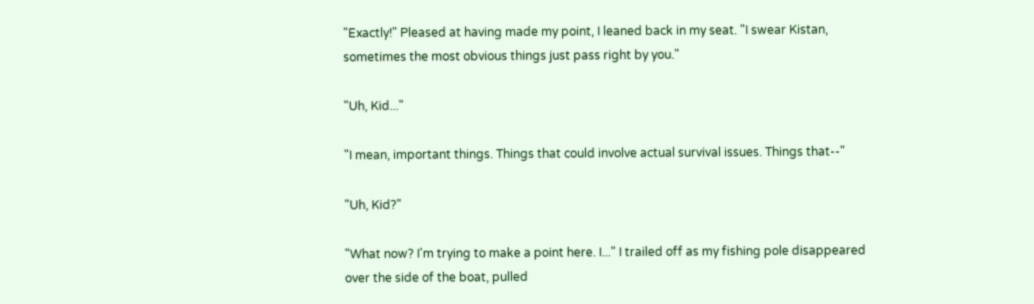"Exactly!" Pleased at having made my point, I leaned back in my seat. "I swear Kistan, sometimes the most obvious things just pass right by you."

"Uh, Kid..."

"I mean, important things. Things that could involve actual survival issues. Things that--"

"Uh, Kid?"

"What now? I'm trying to make a point here. I..." I trailed off as my fishing pole disappeared over the side of the boat, pulled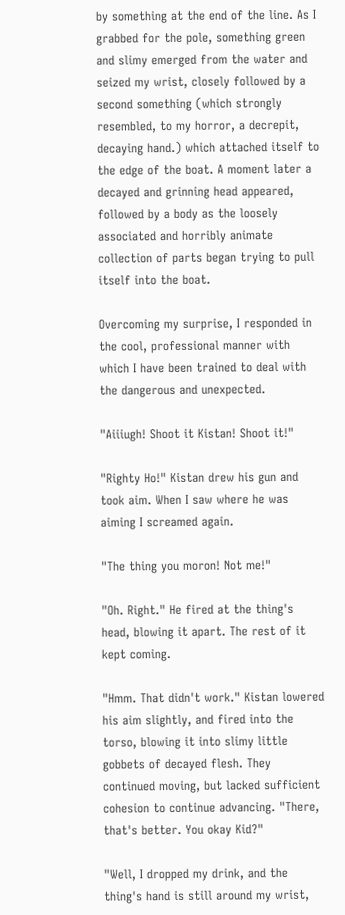by something at the end of the line. As I grabbed for the pole, something green and slimy emerged from the water and seized my wrist, closely followed by a second something (which strongly resembled, to my horror, a decrepit, decaying hand.) which attached itself to the edge of the boat. A moment later a decayed and grinning head appeared, followed by a body as the loosely associated and horribly animate collection of parts began trying to pull itself into the boat.

Overcoming my surprise, I responded in the cool, professional manner with which I have been trained to deal with the dangerous and unexpected.

"Aiiiugh! Shoot it Kistan! Shoot it!"

"Righty Ho!" Kistan drew his gun and took aim. When I saw where he was aiming I screamed again.

"The thing you moron! Not me!"

"Oh. Right." He fired at the thing's head, blowing it apart. The rest of it kept coming.

"Hmm. That didn't work." Kistan lowered his aim slightly, and fired into the torso, blowing it into slimy little gobbets of decayed flesh. They continued moving, but lacked sufficient cohesion to continue advancing. "There, that's better. You okay Kid?"

"Well, I dropped my drink, and the thing's hand is still around my wrist,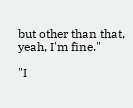but other than that, yeah, I'm fine."

"I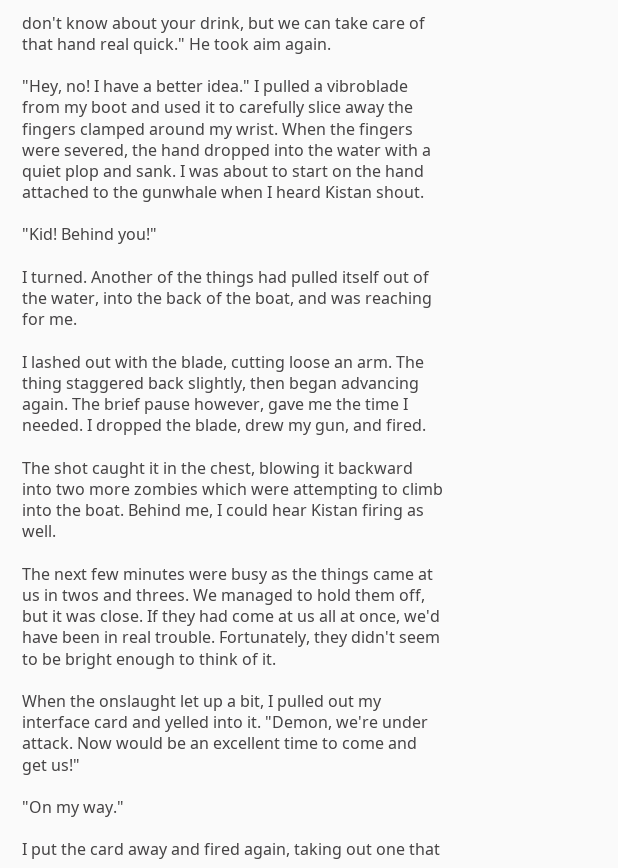don't know about your drink, but we can take care of that hand real quick." He took aim again.

"Hey, no! I have a better idea." I pulled a vibroblade from my boot and used it to carefully slice away the fingers clamped around my wrist. When the fingers were severed, the hand dropped into the water with a quiet plop and sank. I was about to start on the hand attached to the gunwhale when I heard Kistan shout.

"Kid! Behind you!"

I turned. Another of the things had pulled itself out of the water, into the back of the boat, and was reaching for me.

I lashed out with the blade, cutting loose an arm. The thing staggered back slightly, then began advancing again. The brief pause however, gave me the time I needed. I dropped the blade, drew my gun, and fired.

The shot caught it in the chest, blowing it backward into two more zombies which were attempting to climb into the boat. Behind me, I could hear Kistan firing as well.

The next few minutes were busy as the things came at us in twos and threes. We managed to hold them off, but it was close. If they had come at us all at once, we'd have been in real trouble. Fortunately, they didn't seem to be bright enough to think of it.

When the onslaught let up a bit, I pulled out my interface card and yelled into it. "Demon, we're under attack. Now would be an excellent time to come and get us!"

"On my way."

I put the card away and fired again, taking out one that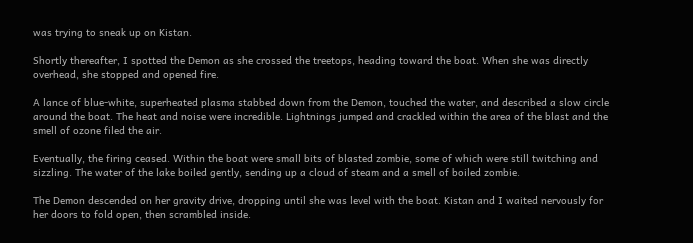was trying to sneak up on Kistan.

Shortly thereafter, I spotted the Demon as she crossed the treetops, heading toward the boat. When she was directly overhead, she stopped and opened fire.

A lance of blue-white, superheated plasma stabbed down from the Demon, touched the water, and described a slow circle around the boat. The heat and noise were incredible. Lightnings jumped and crackled within the area of the blast and the smell of ozone filed the air.

Eventually, the firing ceased. Within the boat were small bits of blasted zombie, some of which were still twitching and sizzling. The water of the lake boiled gently, sending up a cloud of steam and a smell of boiled zombie.

The Demon descended on her gravity drive, dropping until she was level with the boat. Kistan and I waited nervously for her doors to fold open, then scrambled inside.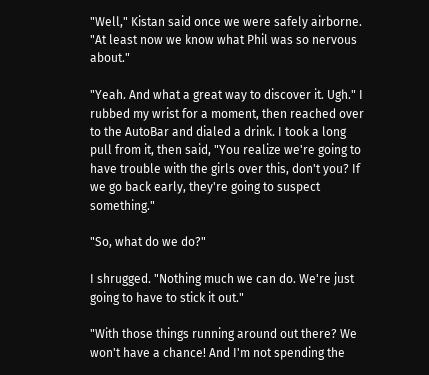"Well," Kistan said once we were safely airborne. "At least now we know what Phil was so nervous about."

"Yeah. And what a great way to discover it. Ugh." I rubbed my wrist for a moment, then reached over to the AutoBar and dialed a drink. I took a long pull from it, then said, "You realize we're going to have trouble with the girls over this, don't you? If we go back early, they're going to suspect something."

"So, what do we do?"

I shrugged. "Nothing much we can do. We're just going to have to stick it out."

"With those things running around out there? We won't have a chance! And I'm not spending the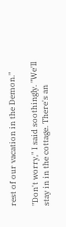rest of our vacation in the Demon."

"Don't worry," I said soothingly. "We'll stay in in the cottage. There's an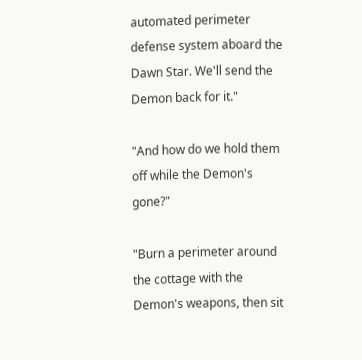automated perimeter defense system aboard the Dawn Star. We'll send the Demon back for it."

"And how do we hold them off while the Demon's gone?"

"Burn a perimeter around the cottage with the Demon's weapons, then sit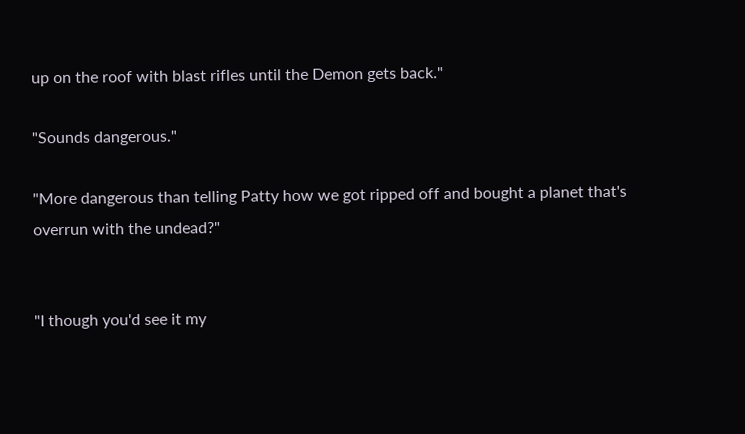up on the roof with blast rifles until the Demon gets back."

"Sounds dangerous."

"More dangerous than telling Patty how we got ripped off and bought a planet that's overrun with the undead?"


"I though you'd see it my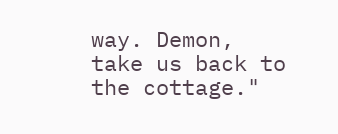way. Demon, take us back to the cottage."